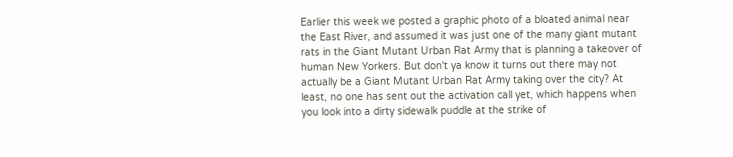Earlier this week we posted a graphic photo of a bloated animal near the East River, and assumed it was just one of the many giant mutant rats in the Giant Mutant Urban Rat Army that is planning a takeover of human New Yorkers. But don't ya know it turns out there may not actually be a Giant Mutant Urban Rat Army taking over the city? At least, no one has sent out the activation call yet, which happens when you look into a dirty sidewalk puddle at the strike of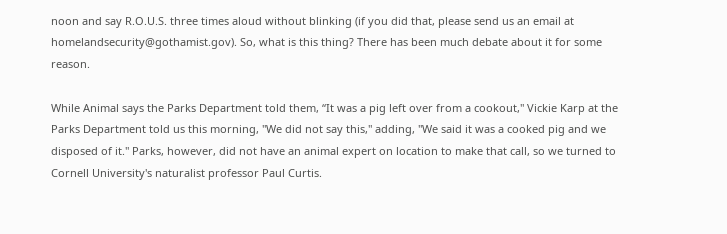noon and say R.O.U.S. three times aloud without blinking (if you did that, please send us an email at homelandsecurity@gothamist.gov). So, what is this thing? There has been much debate about it for some reason.

While Animal says the Parks Department told them, “It was a pig left over from a cookout," Vickie Karp at the Parks Department told us this morning, "We did not say this," adding, "We said it was a cooked pig and we disposed of it." Parks, however, did not have an animal expert on location to make that call, so we turned to Cornell University's naturalist professor Paul Curtis.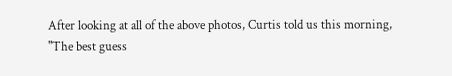After looking at all of the above photos, Curtis told us this morning, "The best guess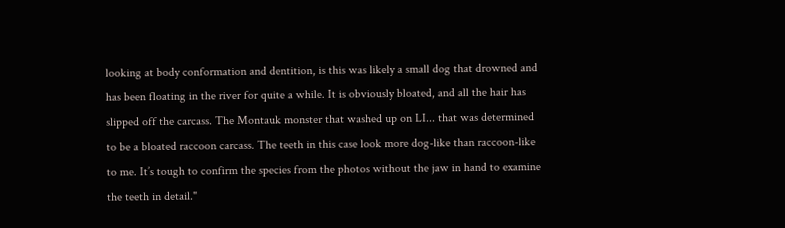looking at body conformation and dentition, is this was likely a small dog that drowned and has been floating in the river for quite a while. It is obviously bloated, and all the hair has slipped off the carcass. The Montauk monster that washed up on LI... that was determined to be a bloated raccoon carcass. The teeth in this case look more dog-like than raccoon-like to me. It’s tough to confirm the species from the photos without the jaw in hand to examine the teeth in detail."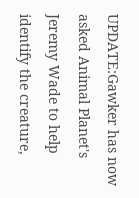UPDATE:Gawker has now asked Animal Planet's Jeremy Wade to help identify the creature,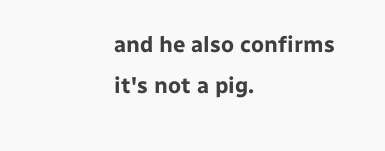and he also confirms it's not a pig.